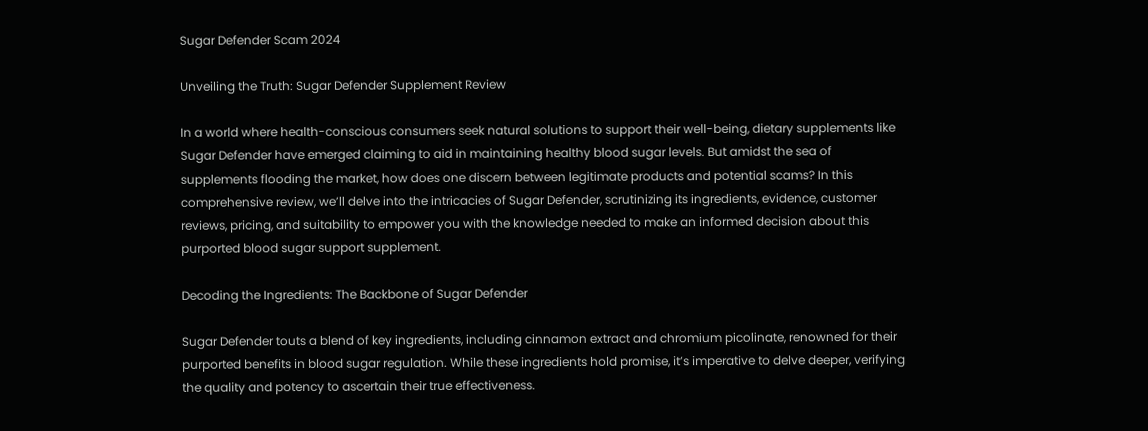Sugar Defender Scam 2024

Unveiling the Truth: Sugar Defender Supplement Review

In a world where health-conscious consumers seek natural solutions to support their well-being, dietary supplements like Sugar Defender have emerged claiming to aid in maintaining healthy blood sugar levels. But amidst the sea of supplements flooding the market, how does one discern between legitimate products and potential scams? In this comprehensive review, we’ll delve into the intricacies of Sugar Defender, scrutinizing its ingredients, evidence, customer reviews, pricing, and suitability to empower you with the knowledge needed to make an informed decision about this purported blood sugar support supplement.

Decoding the Ingredients: The Backbone of Sugar Defender

Sugar Defender touts a blend of key ingredients, including cinnamon extract and chromium picolinate, renowned for their purported benefits in blood sugar regulation. While these ingredients hold promise, it’s imperative to delve deeper, verifying the quality and potency to ascertain their true effectiveness.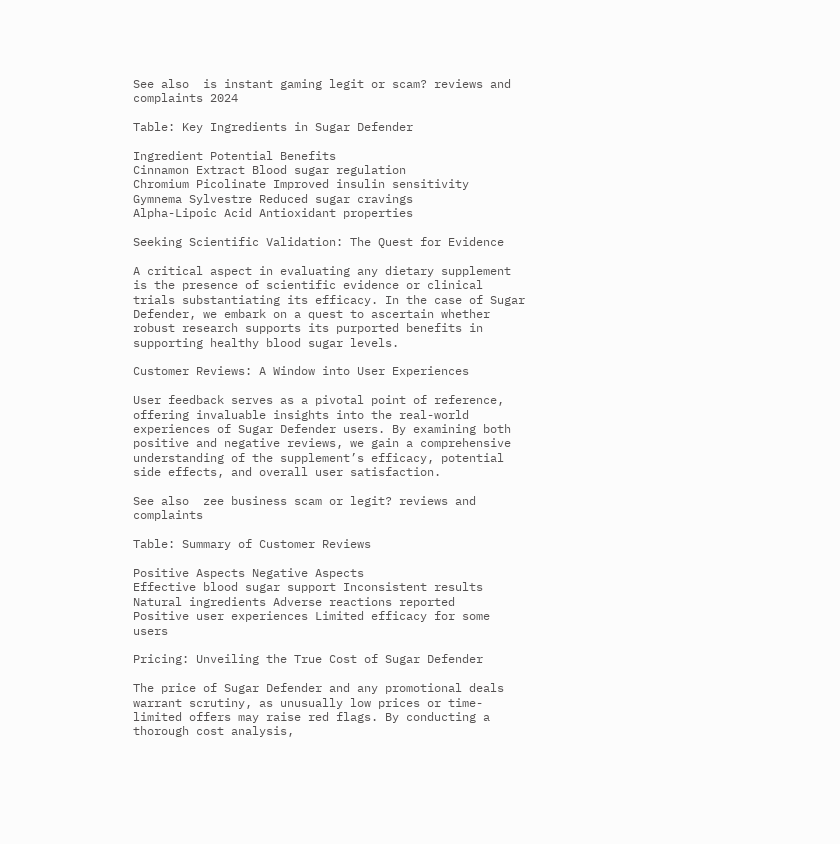See also  is instant gaming legit or scam? reviews and complaints 2024

Table: Key Ingredients in Sugar Defender

Ingredient Potential Benefits
Cinnamon Extract Blood sugar regulation
Chromium Picolinate Improved insulin sensitivity
Gymnema Sylvestre Reduced sugar cravings
Alpha-Lipoic Acid Antioxidant properties

Seeking Scientific Validation: The Quest for Evidence

A critical aspect in evaluating any dietary supplement is the presence of scientific evidence or clinical trials substantiating its efficacy. In the case of Sugar Defender, we embark on a quest to ascertain whether robust research supports its purported benefits in supporting healthy blood sugar levels.

Customer Reviews: A Window into User Experiences

User feedback serves as a pivotal point of reference, offering invaluable insights into the real-world experiences of Sugar Defender users. By examining both positive and negative reviews, we gain a comprehensive understanding of the supplement’s efficacy, potential side effects, and overall user satisfaction.

See also  zee business scam or legit? reviews and complaints

Table: Summary of Customer Reviews

Positive Aspects Negative Aspects
Effective blood sugar support Inconsistent results
Natural ingredients Adverse reactions reported
Positive user experiences Limited efficacy for some users

Pricing: Unveiling the True Cost of Sugar Defender

The price of Sugar Defender and any promotional deals warrant scrutiny, as unusually low prices or time-limited offers may raise red flags. By conducting a thorough cost analysis,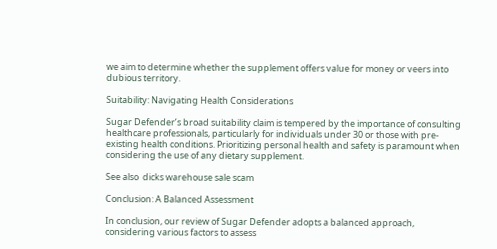we aim to determine whether the supplement offers value for money or veers into dubious territory.

Suitability: Navigating Health Considerations

Sugar Defender’s broad suitability claim is tempered by the importance of consulting healthcare professionals, particularly for individuals under 30 or those with pre-existing health conditions. Prioritizing personal health and safety is paramount when considering the use of any dietary supplement.

See also  dicks warehouse sale scam

Conclusion: A Balanced Assessment

In conclusion, our review of Sugar Defender adopts a balanced approach, considering various factors to assess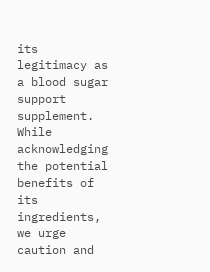its legitimacy as a blood sugar support supplement. While acknowledging the potential benefits of its ingredients, we urge caution and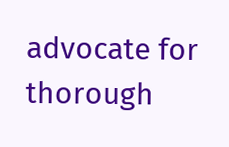advocate for thorough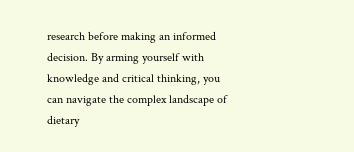research before making an informed decision. By arming yourself with knowledge and critical thinking, you can navigate the complex landscape of dietary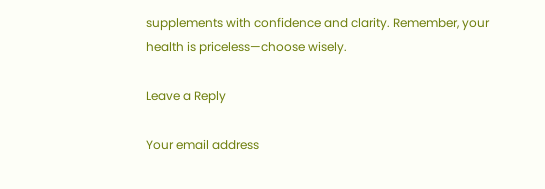supplements with confidence and clarity. Remember, your health is priceless—choose wisely.

Leave a Reply

Your email address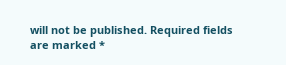will not be published. Required fields are marked *